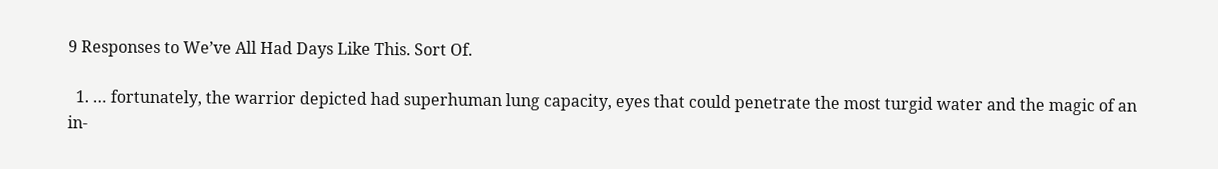9 Responses to We’ve All Had Days Like This. Sort Of.

  1. … fortunately, the warrior depicted had superhuman lung capacity, eyes that could penetrate the most turgid water and the magic of an in-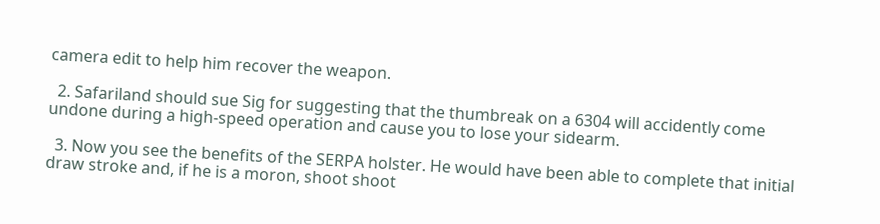camera edit to help him recover the weapon.

  2. Safariland should sue Sig for suggesting that the thumbreak on a 6304 will accidently come undone during a high-speed operation and cause you to lose your sidearm.

  3. Now you see the benefits of the SERPA holster. He would have been able to complete that initial draw stroke and, if he is a moron, shoot shoot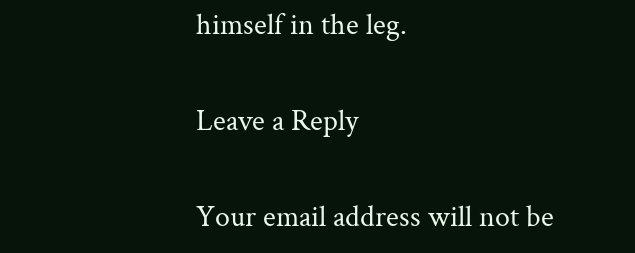himself in the leg.

Leave a Reply

Your email address will not be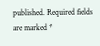published. Required fields are marked *